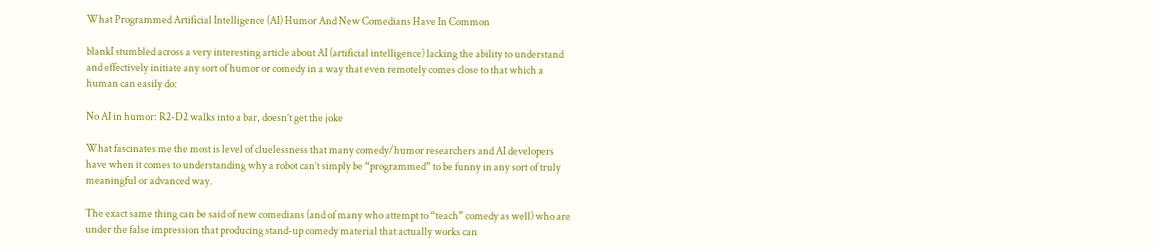What Programmed Artificial Intelligence (AI) Humor And New Comedians Have In Common

blankI stumbled across a very interesting article about AI (artificial intelligence) lacking the ability to understand and effectively initiate any sort of humor or comedy in a way that even remotely comes close to that which a human can easily do:

No AI in humor: R2-D2 walks into a bar, doesn’t get the joke

What fascinates me the most is level of cluelessness that many comedy/humor researchers and AI developers have when it comes to understanding why a robot can’t simply be “programmed” to be funny in any sort of truly meaningful or advanced way.

The exact same thing can be said of new comedians (and of many who attempt to “teach” comedy as well) who are under the false impression that producing stand-up comedy material that actually works can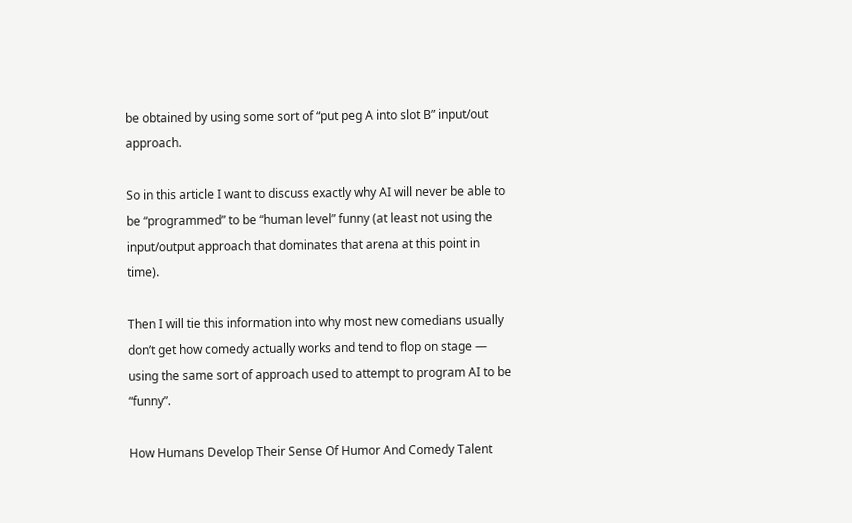be obtained by using some sort of “put peg A into slot B” input/out approach.

So in this article I want to discuss exactly why AI will never be able to be “programmed” to be “human level” funny (at least not using the input/output approach that dominates that arena at this point in time).

Then I will tie this information into why most new comedians usually don’t get how comedy actually works and tend to flop on stage — using the same sort of approach used to attempt to program AI to be “funny”.

How Humans Develop Their Sense Of Humor And Comedy Talent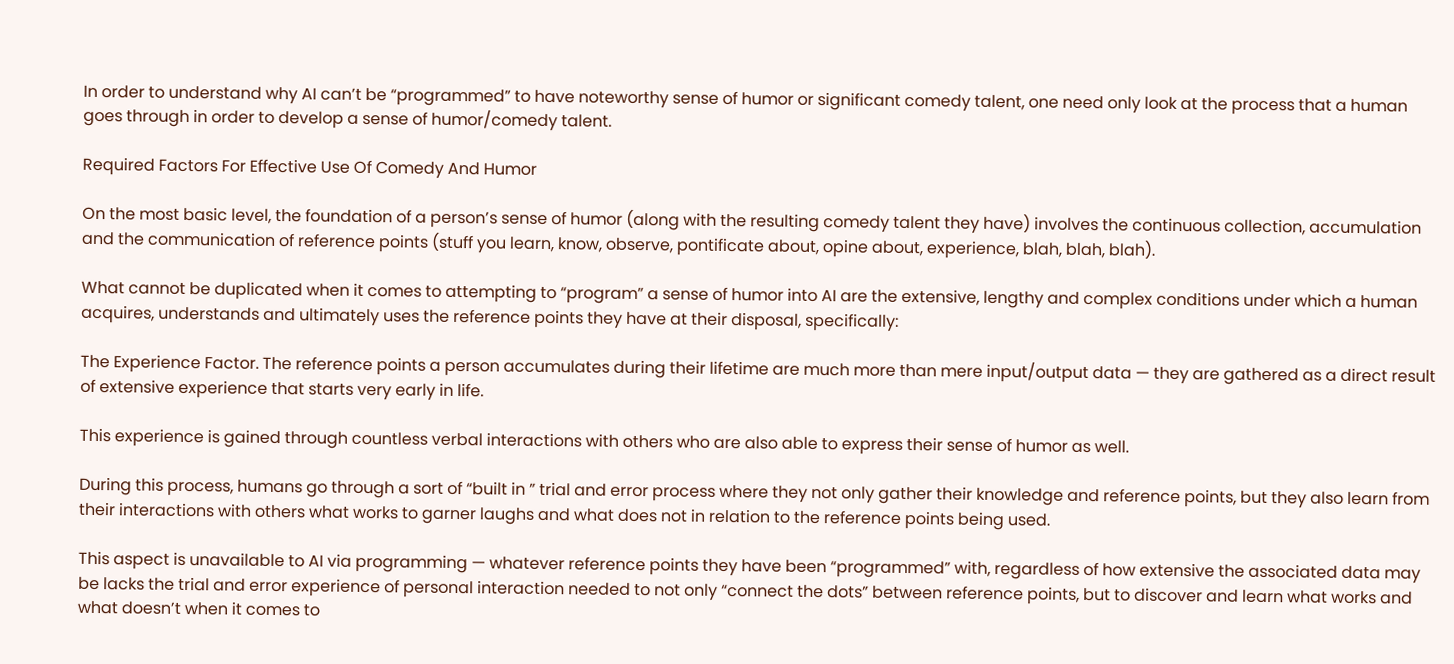In order to understand why AI can’t be “programmed” to have noteworthy sense of humor or significant comedy talent, one need only look at the process that a human goes through in order to develop a sense of humor/comedy talent.

Required Factors For Effective Use Of Comedy And Humor

On the most basic level, the foundation of a person’s sense of humor (along with the resulting comedy talent they have) involves the continuous collection, accumulation and the communication of reference points (stuff you learn, know, observe, pontificate about, opine about, experience, blah, blah, blah).

What cannot be duplicated when it comes to attempting to “program” a sense of humor into AI are the extensive, lengthy and complex conditions under which a human acquires, understands and ultimately uses the reference points they have at their disposal, specifically:

The Experience Factor. The reference points a person accumulates during their lifetime are much more than mere input/output data — they are gathered as a direct result of extensive experience that starts very early in life.

This experience is gained through countless verbal interactions with others who are also able to express their sense of humor as well.

During this process, humans go through a sort of “built in ” trial and error process where they not only gather their knowledge and reference points, but they also learn from their interactions with others what works to garner laughs and what does not in relation to the reference points being used.

This aspect is unavailable to AI via programming — whatever reference points they have been “programmed” with, regardless of how extensive the associated data may be lacks the trial and error experience of personal interaction needed to not only “connect the dots” between reference points, but to discover and learn what works and what doesn’t when it comes to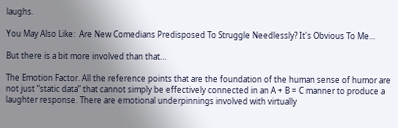laughs.

You May Also Like:  Are New Comedians Predisposed To Struggle Needlessly? It's Obvious To Me...

But there is a bit more involved than that…

The Emotion Factor. All the reference points that are the foundation of the human sense of humor are not just “static data” that cannot simply be effectively connected in an A + B = C manner to produce a laughter response. There are emotional underpinnings involved with virtually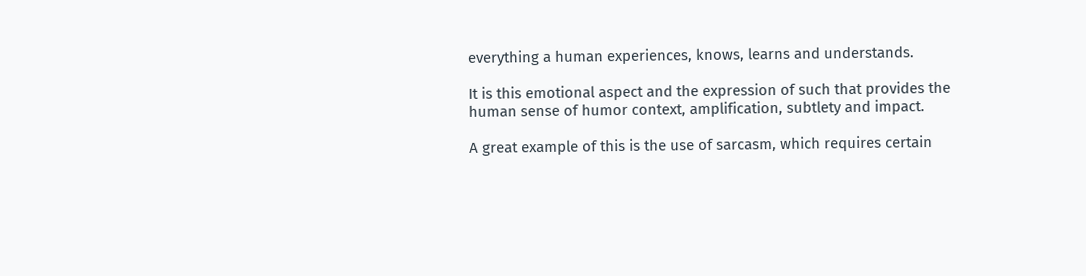everything a human experiences, knows, learns and understands.

It is this emotional aspect and the expression of such that provides the human sense of humor context, amplification, subtlety and impact.

A great example of this is the use of sarcasm, which requires certain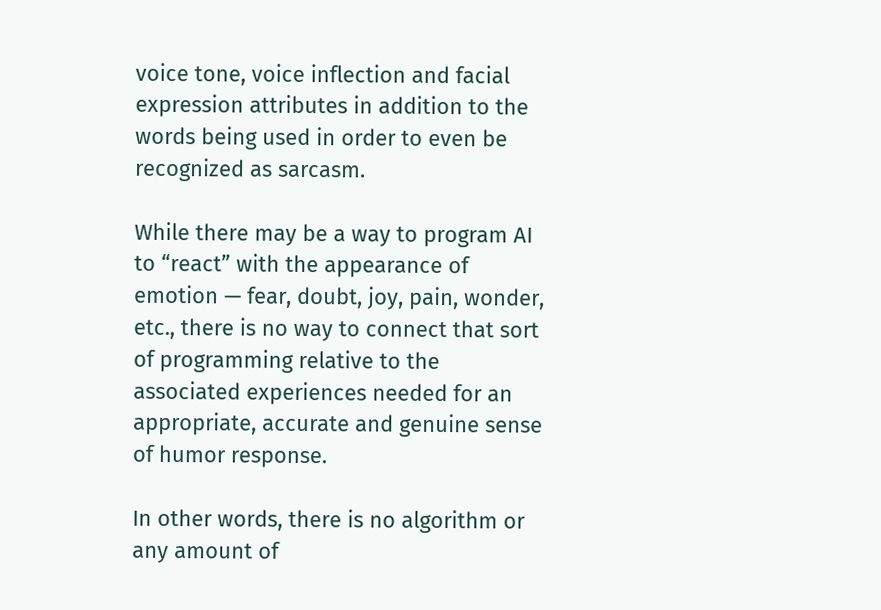voice tone, voice inflection and facial expression attributes in addition to the words being used in order to even be recognized as sarcasm.

While there may be a way to program AI to “react” with the appearance of emotion — fear, doubt, joy, pain, wonder, etc., there is no way to connect that sort of programming relative to the associated experiences needed for an appropriate, accurate and genuine sense of humor response.

In other words, there is no algorithm or any amount of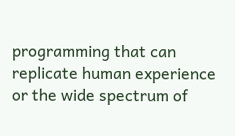programming that can replicate human experience or the wide spectrum of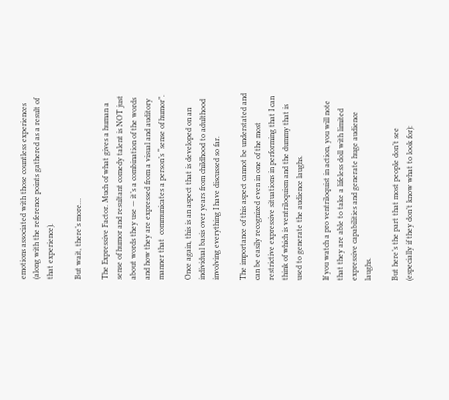emotions associated with those countless experiences (along with the reference points gathered as a result of that experience).

But wait, there’s more…

The Expressive Factor. Much of what gives a human a sense of humor and resultant comedy talent is NOT just about words they use — it’s a combination of the words and how they are expressed from a visual and auditory manner that  communicates a person’s “sense of humor”.

Once again, this is an aspect that is developed on an individual basis over years from childhood to adulthood involving everything I have discussed so far.

The importance of this aspect cannot be understated and can be easily recognized even in one of the most restrictive expressive situations in performing that I can think of which is ventriloquism and the dummy that is used to generate the audience laughs.

If you watch a pro ventriloquist in action, you will note that they are able to take a lifeless doll with limited expressive capabilities and generate huge audience laughs.

But here’s the part that most people don’t see (especially if they don’t know what to look for):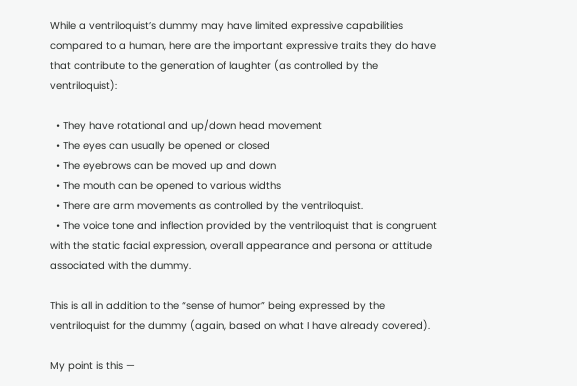While a ventriloquist’s dummy may have limited expressive capabilities compared to a human, here are the important expressive traits they do have that contribute to the generation of laughter (as controlled by the ventriloquist):

  • They have rotational and up/down head movement
  • The eyes can usually be opened or closed
  • The eyebrows can be moved up and down
  • The mouth can be opened to various widths
  • There are arm movements as controlled by the ventriloquist.
  • The voice tone and inflection provided by the ventriloquist that is congruent with the static facial expression, overall appearance and persona or attitude associated with the dummy.

This is all in addition to the “sense of humor” being expressed by the ventriloquist for the dummy (again, based on what I have already covered).

My point is this —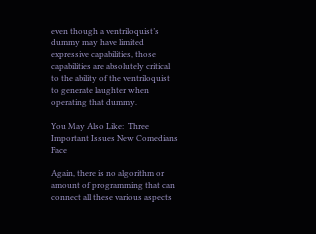even though a ventriloquist’s dummy may have limited expressive capabilities, those capabilities are absolutely critical to the ability of the ventriloquist to generate laughter when operating that dummy.

You May Also Like:  Three Important Issues New Comedians Face

Again, there is no algorithm or amount of programming that can connect all these various aspects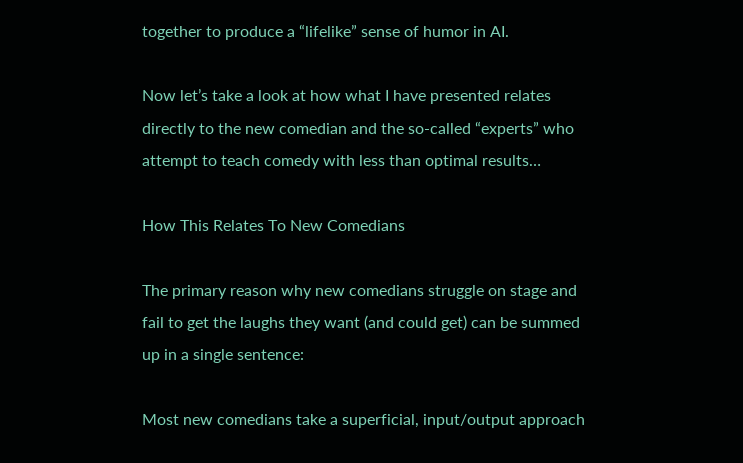together to produce a “lifelike” sense of humor in AI.

Now let’s take a look at how what I have presented relates directly to the new comedian and the so-called “experts” who attempt to teach comedy with less than optimal results…

How This Relates To New Comedians

The primary reason why new comedians struggle on stage and fail to get the laughs they want (and could get) can be summed up in a single sentence:

Most new comedians take a superficial, input/output approach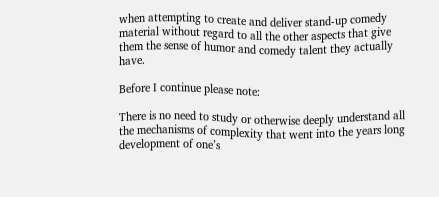when attempting to create and deliver stand-up comedy material without regard to all the other aspects that give them the sense of humor and comedy talent they actually have.

Before I continue please note:

There is no need to study or otherwise deeply understand all the mechanisms of complexity that went into the years long development of one’s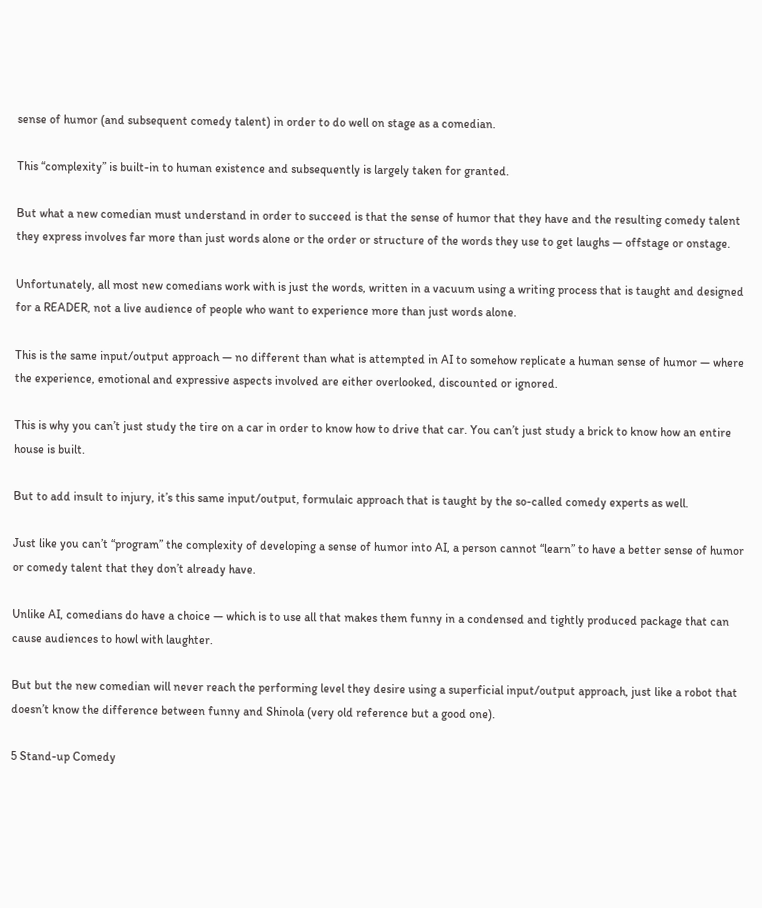sense of humor (and subsequent comedy talent) in order to do well on stage as a comedian.

This “complexity” is built-in to human existence and subsequently is largely taken for granted.

But what a new comedian must understand in order to succeed is that the sense of humor that they have and the resulting comedy talent they express involves far more than just words alone or the order or structure of the words they use to get laughs — offstage or onstage.

Unfortunately, all most new comedians work with is just the words, written in a vacuum using a writing process that is taught and designed for a READER, not a live audience of people who want to experience more than just words alone.

This is the same input/output approach — no different than what is attempted in AI to somehow replicate a human sense of humor — where the experience, emotional and expressive aspects involved are either overlooked, discounted or ignored.

This is why you can’t just study the tire on a car in order to know how to drive that car. You can’t just study a brick to know how an entire house is built.

But to add insult to injury, it’s this same input/output, formulaic approach that is taught by the so-called comedy experts as well.

Just like you can’t “program” the complexity of developing a sense of humor into AI, a person cannot “learn” to have a better sense of humor or comedy talent that they don’t already have.

Unlike AI, comedians do have a choice — which is to use all that makes them funny in a condensed and tightly produced package that can cause audiences to howl with laughter.

But but the new comedian will never reach the performing level they desire using a superficial input/output approach, just like a robot that doesn’t know the difference between funny and Shinola (very old reference but a good one).

5 Stand-up Comedy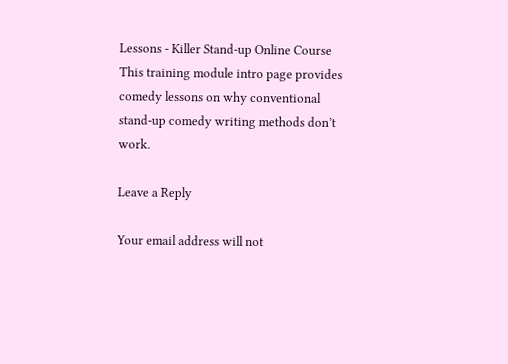Lessons - Killer Stand-up Online Course
This training module intro page provides comedy lessons on why conventional stand-up comedy writing methods don’t work.

Leave a Reply

Your email address will not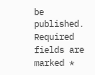be published. Required fields are marked *